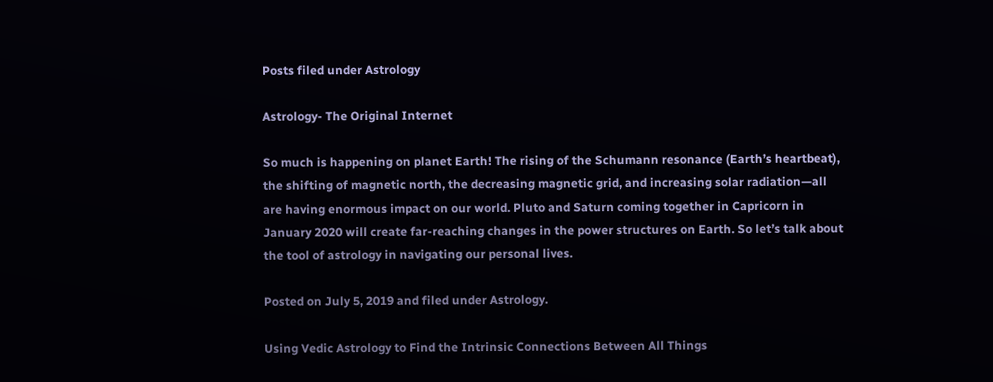Posts filed under Astrology

Astrology- The Original Internet

So much is happening on planet Earth! The rising of the Schumann resonance (Earth’s heartbeat), the shifting of magnetic north, the decreasing magnetic grid, and increasing solar radiation—all are having enormous impact on our world. Pluto and Saturn coming together in Capricorn in January 2020 will create far-reaching changes in the power structures on Earth. So let’s talk about the tool of astrology in navigating our personal lives.

Posted on July 5, 2019 and filed under Astrology.

Using Vedic Astrology to Find the Intrinsic Connections Between All Things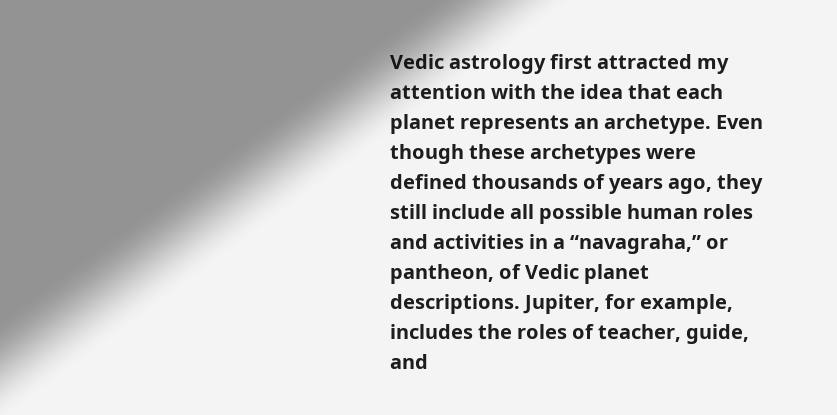Vedic astrology first attracted my attention with the idea that each planet represents an archetype. Even though these archetypes were defined thousands of years ago, they still include all possible human roles and activities in a “navagraha,” or pantheon, of Vedic planet descriptions. Jupiter, for example, includes the roles of teacher, guide, and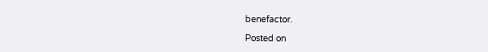benefactor.

Posted on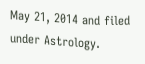May 21, 2014 and filed under Astrology.